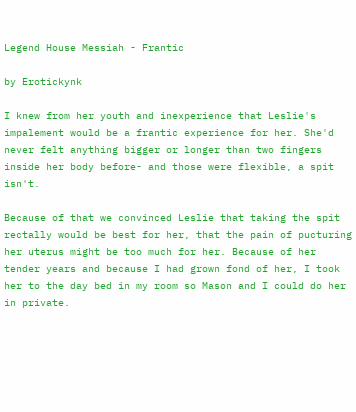Legend House Messiah - Frantic

by Erotickynk

I knew from her youth and inexperience that Leslie's impalement would be a frantic experience for her. She'd never felt anything bigger or longer than two fingers inside her body before- and those were flexible, a spit isn't.

Because of that we convinced Leslie that taking the spit rectally would be best for her, that the pain of pucturing her uterus might be too much for her. Because of her tender years and because I had grown fond of her, I took her to the day bed in my room so Mason and I could do her in private.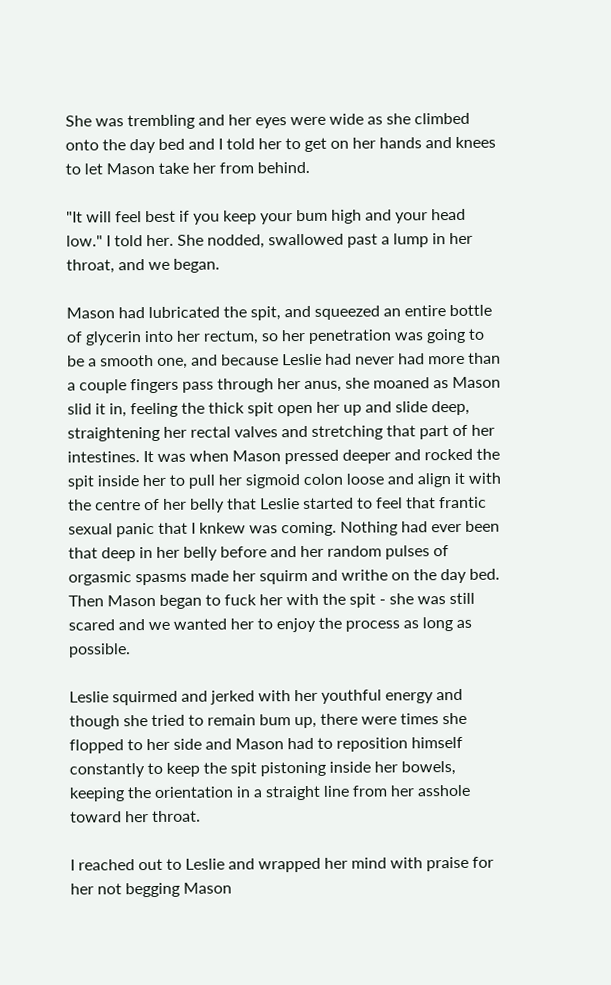She was trembling and her eyes were wide as she climbed onto the day bed and I told her to get on her hands and knees to let Mason take her from behind.

"It will feel best if you keep your bum high and your head low." I told her. She nodded, swallowed past a lump in her throat, and we began.

Mason had lubricated the spit, and squeezed an entire bottle of glycerin into her rectum, so her penetration was going to be a smooth one, and because Leslie had never had more than a couple fingers pass through her anus, she moaned as Mason slid it in, feeling the thick spit open her up and slide deep, straightening her rectal valves and stretching that part of her intestines. It was when Mason pressed deeper and rocked the spit inside her to pull her sigmoid colon loose and align it with the centre of her belly that Leslie started to feel that frantic sexual panic that I knkew was coming. Nothing had ever been that deep in her belly before and her random pulses of orgasmic spasms made her squirm and writhe on the day bed. Then Mason began to fuck her with the spit - she was still scared and we wanted her to enjoy the process as long as possible.

Leslie squirmed and jerked with her youthful energy and though she tried to remain bum up, there were times she flopped to her side and Mason had to reposition himself constantly to keep the spit pistoning inside her bowels, keeping the orientation in a straight line from her asshole toward her throat.

I reached out to Leslie and wrapped her mind with praise for her not begging Mason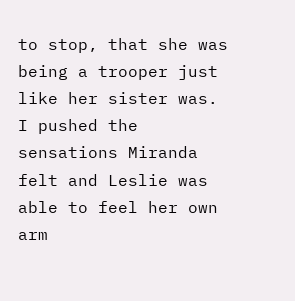to stop, that she was being a trooper just like her sister was. I pushed the sensations Miranda felt and Leslie was able to feel her own arm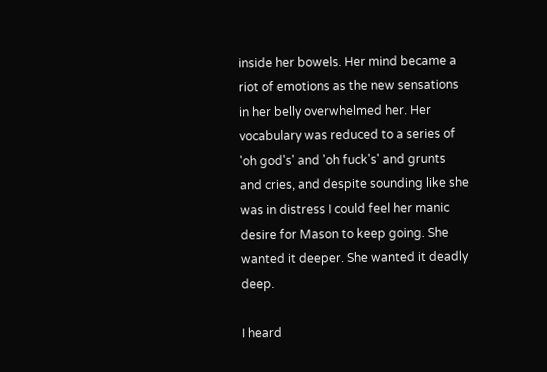inside her bowels. Her mind became a riot of emotions as the new sensations in her belly overwhelmed her. Her vocabulary was reduced to a series of 'oh god's' and 'oh fuck's' and grunts and cries, and despite sounding like she was in distress I could feel her manic desire for Mason to keep going. She wanted it deeper. She wanted it deadly deep.

I heard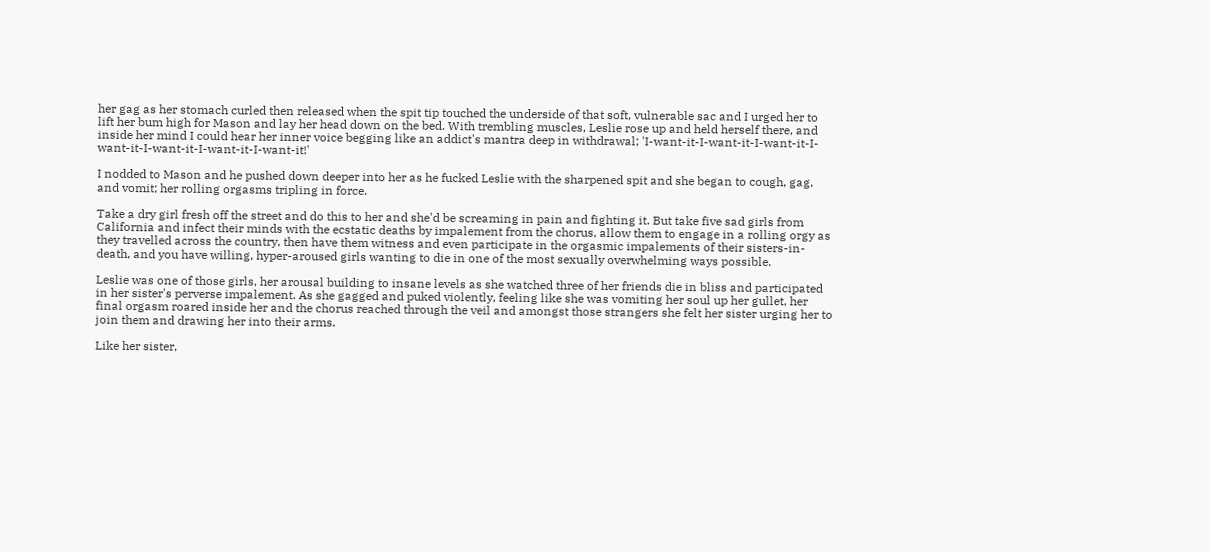her gag as her stomach curled then released when the spit tip touched the underside of that soft, vulnerable sac and I urged her to lift her bum high for Mason and lay her head down on the bed. With trembling muscles, Leslie rose up and held herself there, and inside her mind I could hear her inner voice begging like an addict's mantra deep in withdrawal; 'I-want-it-I-want-it-I-want-it-I-want-it-I-want-it-I-want-it-I-want-it!'

I nodded to Mason and he pushed down deeper into her as he fucked Leslie with the sharpened spit and she began to cough, gag, and vomit; her rolling orgasms tripling in force.

Take a dry girl fresh off the street and do this to her and she'd be screaming in pain and fighting it. But take five sad girls from California and infect their minds with the ecstatic deaths by impalement from the chorus, allow them to engage in a rolling orgy as they travelled across the country, then have them witness and even participate in the orgasmic impalements of their sisters-in-death, and you have willing, hyper-aroused girls wanting to die in one of the most sexually overwhelming ways possible.

Leslie was one of those girls, her arousal building to insane levels as she watched three of her friends die in bliss and participated in her sister's perverse impalement. As she gagged and puked violently, feeling like she was vomiting her soul up her gullet, her final orgasm roared inside her and the chorus reached through the veil and amongst those strangers she felt her sister urging her to join them and drawing her into their arms.

Like her sister,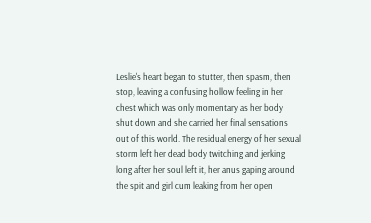Leslie's heart began to stutter, then spasm, then stop, leaving a confusing hollow feeling in her chest which was only momentary as her body shut down and she carried her final sensations out of this world. The residual energy of her sexual storm left her dead body twitching and jerking long after her soul left it, her anus gaping around the spit and girl cum leaking from her open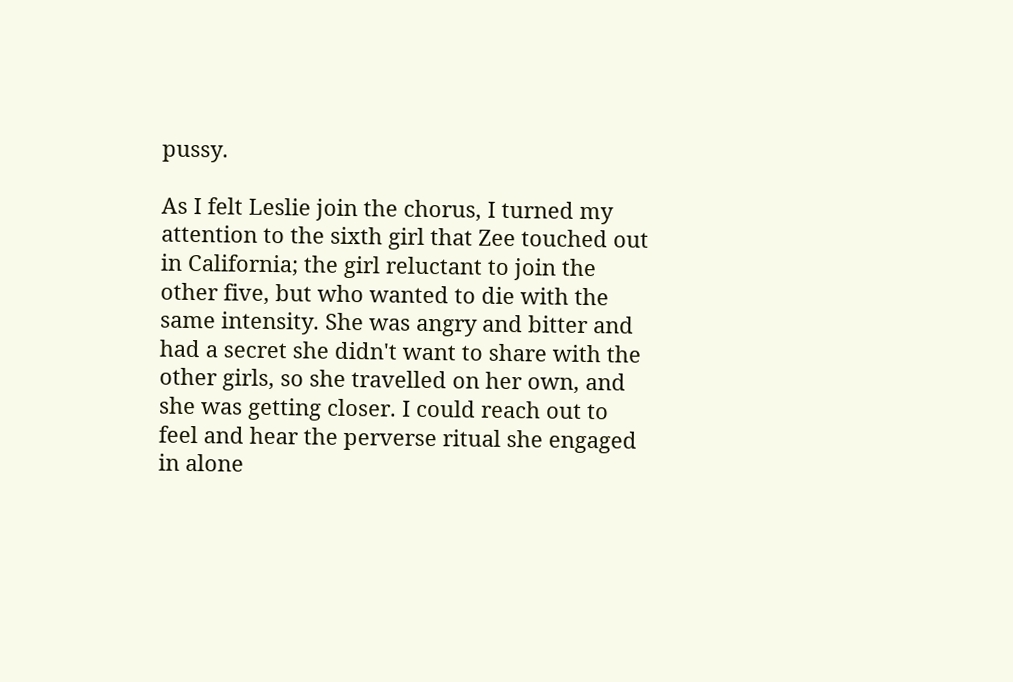pussy.

As I felt Leslie join the chorus, I turned my attention to the sixth girl that Zee touched out in California; the girl reluctant to join the other five, but who wanted to die with the same intensity. She was angry and bitter and had a secret she didn't want to share with the other girls, so she travelled on her own, and she was getting closer. I could reach out to feel and hear the perverse ritual she engaged in alone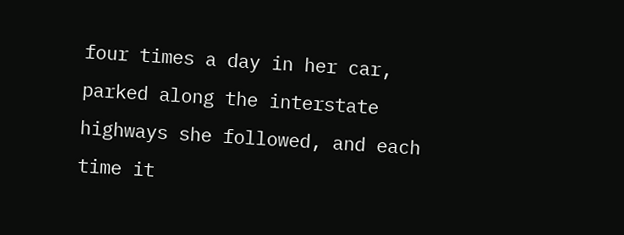four times a day in her car, parked along the interstate highways she followed, and each time it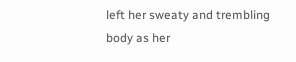left her sweaty and trembling body as her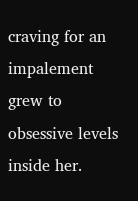craving for an impalement grew to obsessive levels inside her.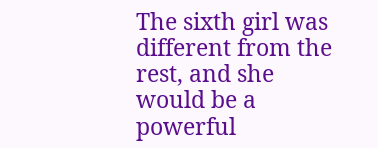The sixth girl was different from the rest, and she would be a powerful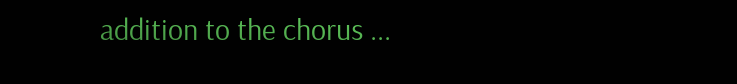addition to the chorus ...